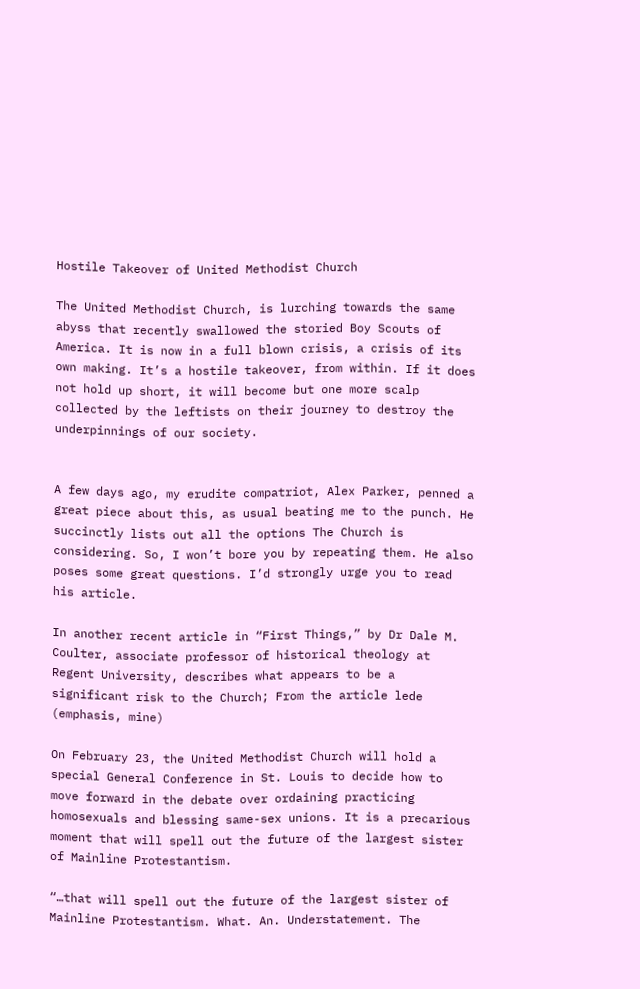Hostile Takeover of United Methodist Church

The United Methodist Church, is lurching towards the same abyss that recently swallowed the storied Boy Scouts of America. It is now in a full blown crisis, a crisis of its own making. It’s a hostile takeover, from within. If it does not hold up short, it will become but one more scalp collected by the leftists on their journey to destroy the underpinnings of our society.


A few days ago, my erudite compatriot, Alex Parker, penned a great piece about this, as usual beating me to the punch. He succinctly lists out all the options The Church is considering. So, I won’t bore you by repeating them. He also poses some great questions. I’d strongly urge you to read his article.

In another recent article in “First Things,” by Dr Dale M. Coulter, associate professor of historical theology at Regent University, describes what appears to be a significant risk to the Church; From the article lede (emphasis, mine)

On February 23, the United Methodist Church will hold a special General Conference in St. Louis to decide how to move forward in the debate over ordaining practicing homosexuals and blessing same-sex unions. It is a precarious moment that will spell out the future of the largest sister of Mainline Protestantism.

“…that will spell out the future of the largest sister of Mainline Protestantism. What. An. Understatement. The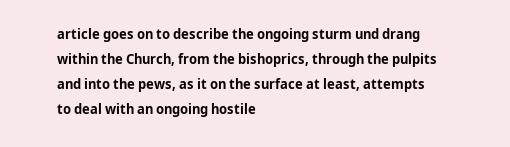article goes on to describe the ongoing sturm und drang within the Church, from the bishoprics, through the pulpits and into the pews, as it on the surface at least, attempts to deal with an ongoing hostile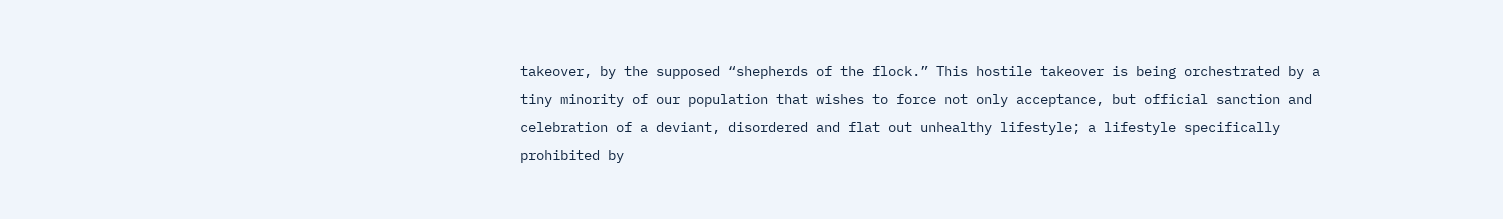takeover, by the supposed “shepherds of the flock.” This hostile takeover is being orchestrated by a tiny minority of our population that wishes to force not only acceptance, but official sanction and celebration of a deviant, disordered and flat out unhealthy lifestyle; a lifestyle specifically prohibited by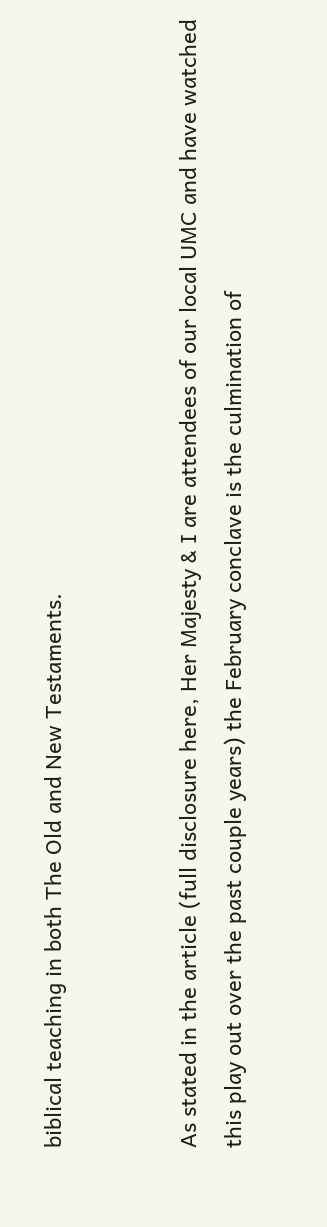biblical teaching in both The Old and New Testaments.


As stated in the article (full disclosure here, Her Majesty & I are attendees of our local UMC and have watched this play out over the past couple years) the February conclave is the culmination of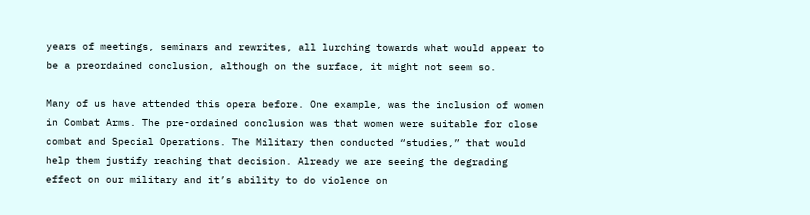years of meetings, seminars and rewrites, all lurching towards what would appear to be a preordained conclusion, although on the surface, it might not seem so.

Many of us have attended this opera before. One example, was the inclusion of women in Combat Arms. The pre-ordained conclusion was that women were suitable for close combat and Special Operations. The Military then conducted “studies,” that would help them justify reaching that decision. Already we are seeing the degrading effect on our military and it’s ability to do violence on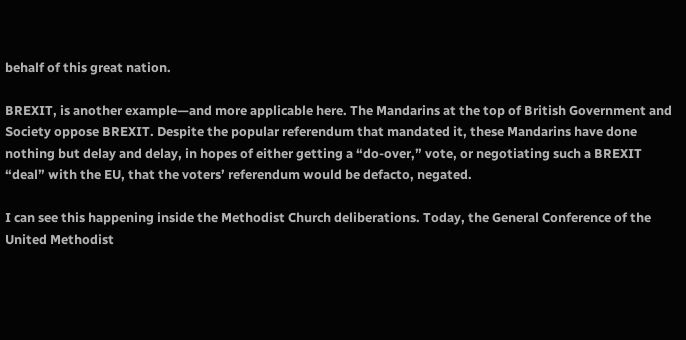behalf of this great nation.

BREXIT, is another example—and more applicable here. The Mandarins at the top of British Government and Society oppose BREXIT. Despite the popular referendum that mandated it, these Mandarins have done nothing but delay and delay, in hopes of either getting a “do-over,” vote, or negotiating such a BREXIT “deal” with the EU, that the voters’ referendum would be defacto, negated.

I can see this happening inside the Methodist Church deliberations. Today, the General Conference of the United Methodist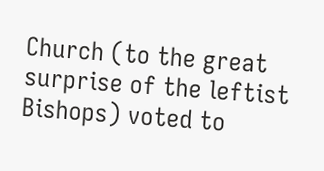Church (to the great surprise of the leftist Bishops) voted to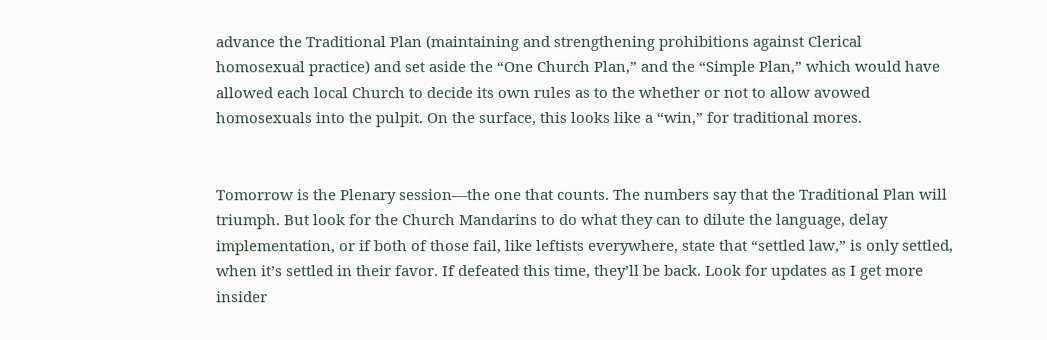advance the Traditional Plan (maintaining and strengthening prohibitions against Clerical homosexual practice) and set aside the “One Church Plan,” and the “Simple Plan,” which would have allowed each local Church to decide its own rules as to the whether or not to allow avowed homosexuals into the pulpit. On the surface, this looks like a “win,” for traditional mores.


Tomorrow is the Plenary session—the one that counts. The numbers say that the Traditional Plan will triumph. But look for the Church Mandarins to do what they can to dilute the language, delay implementation, or if both of those fail, like leftists everywhere, state that “settled law,” is only settled, when it’s settled in their favor. If defeated this time, they’ll be back. Look for updates as I get more insider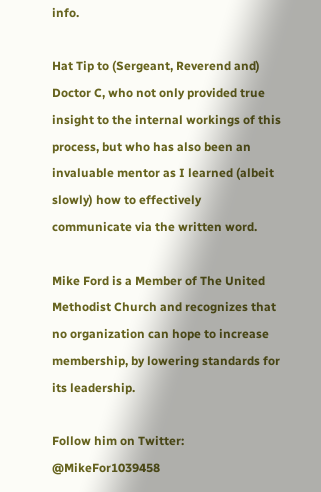info.

Hat Tip to (Sergeant, Reverend and) Doctor C, who not only provided true insight to the internal workings of this process, but who has also been an invaluable mentor as I learned (albeit slowly) how to effectively communicate via the written word.

Mike Ford is a Member of The United Methodist Church and recognizes that no organization can hope to increase membership, by lowering standards for its leadership.

Follow him on Twitter: @MikeFor1039458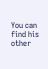You can find his other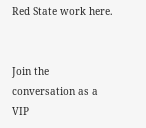Red State work here.


Join the conversation as a VIP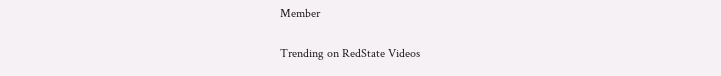Member

Trending on RedState Videos